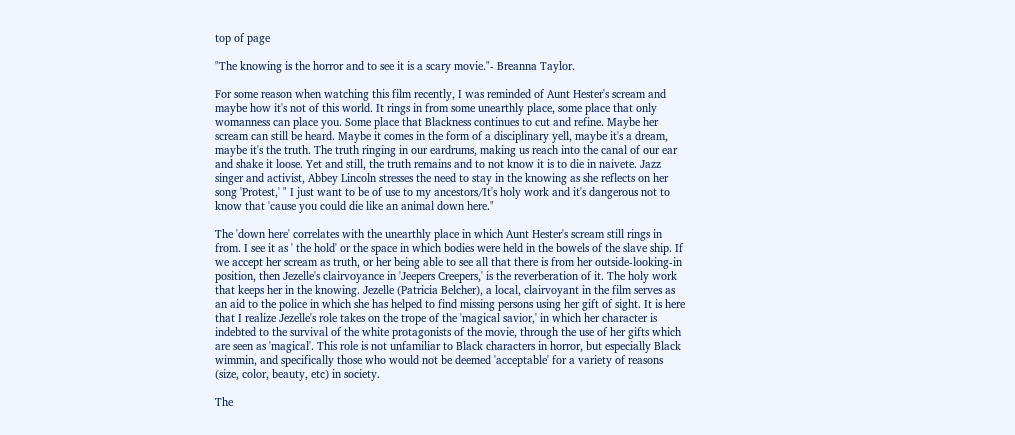top of page

"The knowing is the horror and to see it is a scary movie."- Breanna Taylor.

For some reason when watching this film recently, I was reminded of Aunt Hester's scream and maybe how it's not of this world. It rings in from some unearthly place, some place that only womanness can place you. Some place that Blackness continues to cut and refine. Maybe her scream can still be heard. Maybe it comes in the form of a disciplinary yell, maybe it's a dream, maybe it's the truth. The truth ringing in our eardrums, making us reach into the canal of our ear and shake it loose. Yet and still, the truth remains and to not know it is to die in naivete. Jazz singer and activist, Abbey Lincoln stresses the need to stay in the knowing as she reflects on her song 'Protest,' " I just want to be of use to my ancestors/It's holy work and it's dangerous not to know that 'cause you could die like an animal down here."

The 'down here' correlates with the unearthly place in which Aunt Hester's scream still rings in from. I see it as ' the hold' or the space in which bodies were held in the bowels of the slave ship. If we accept her scream as truth, or her being able to see all that there is from her outside-looking-in position, then Jezelle's clairvoyance in 'Jeepers Creepers,' is the reverberation of it. The holy work that keeps her in the knowing. Jezelle (Patricia Belcher), a local, clairvoyant in the film serves as an aid to the police in which she has helped to find missing persons using her gift of sight. It is here that I realize Jezelle's role takes on the trope of the 'magical savior,' in which her character is indebted to the survival of the white protagonists of the movie, through the use of her gifts which are seen as 'magical'. This role is not unfamiliar to Black characters in horror, but especially Black wimmin, and specifically those who would not be deemed 'acceptable' for a variety of reasons (size, color, beauty, etc) in society.

The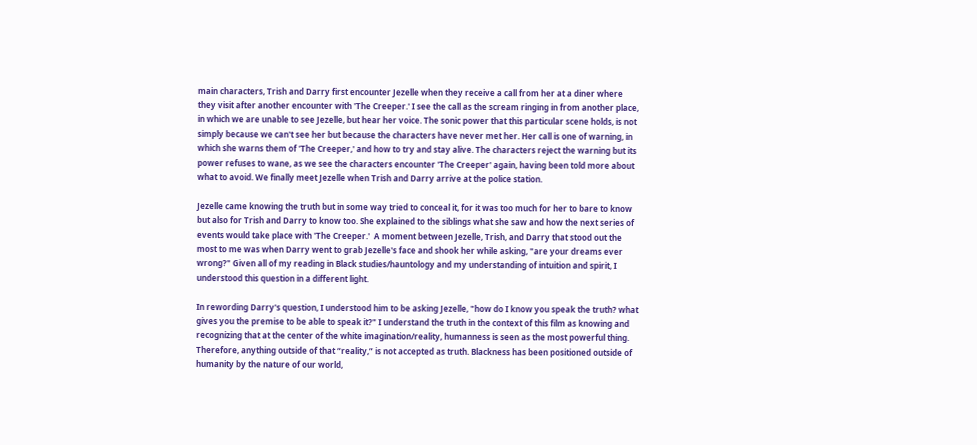main characters, Trish and Darry first encounter Jezelle when they receive a call from her at a diner where they visit after another encounter with 'The Creeper.' I see the call as the scream ringing in from another place, in which we are unable to see Jezelle, but hear her voice. The sonic power that this particular scene holds, is not simply because we can't see her but because the characters have never met her. Her call is one of warning, in which she warns them of 'The Creeper,' and how to try and stay alive. The characters reject the warning but its power refuses to wane, as we see the characters encounter 'The Creeper' again, having been told more about what to avoid. We finally meet Jezelle when Trish and Darry arrive at the police station.

Jezelle came knowing the truth but in some way tried to conceal it, for it was too much for her to bare to know but also for Trish and Darry to know too. She explained to the siblings what she saw and how the next series of events would take place with 'The Creeper.'  A moment between Jezelle, Trish, and Darry that stood out the most to me was when Darry went to grab Jezelle's face and shook her while asking, "are your dreams ever wrong?" Given all of my reading in Black studies/hauntology and my understanding of intuition and spirit, I understood this question in a different light.

In rewording Darry's question, I understood him to be asking Jezelle, "how do I know you speak the truth? what gives you the premise to be able to speak it?" I understand the truth in the context of this film as knowing and recognizing that at the center of the white imagination/reality, humanness is seen as the most powerful thing. Therefore, anything outside of that “reality,” is not accepted as truth. Blackness has been positioned outside of humanity by the nature of our world,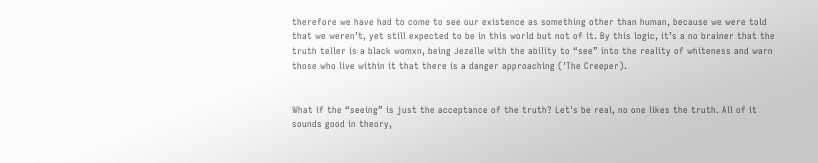therefore we have had to come to see our existence as something other than human, because we were told that we weren’t, yet still expected to be in this world but not of it. By this logic, it’s a no brainer that the truth teller is a black womxn, being Jezelle with the ability to “see” into the reality of whiteness and warn those who live within it that there is a danger approaching ('The Creeper).


What if the “seeing” is just the acceptance of the truth? Let's be real, no one likes the truth. All of it sounds good in theory,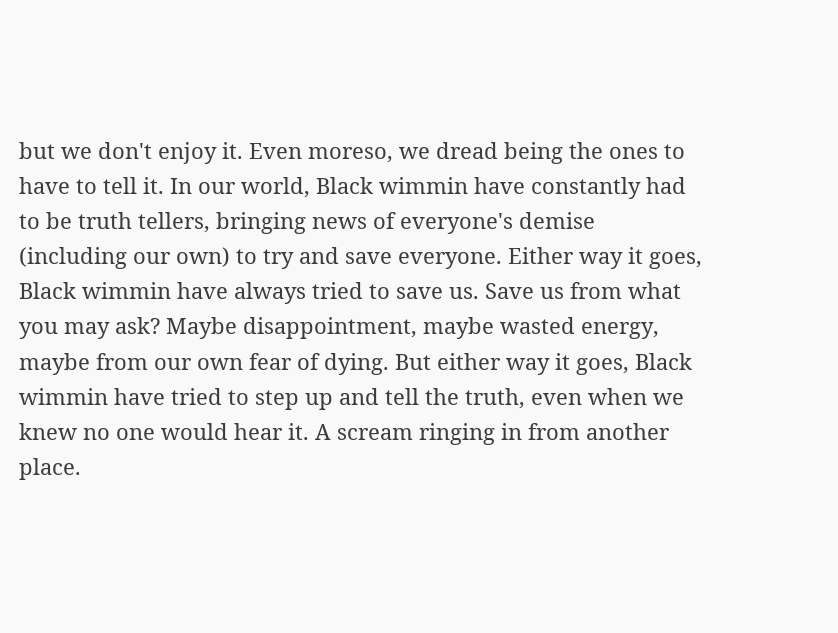but we don't enjoy it. Even moreso, we dread being the ones to have to tell it. In our world, Black wimmin have constantly had to be truth tellers, bringing news of everyone's demise (including our own) to try and save everyone. Either way it goes, Black wimmin have always tried to save us. Save us from what you may ask? Maybe disappointment, maybe wasted energy, maybe from our own fear of dying. But either way it goes, Black wimmin have tried to step up and tell the truth, even when we knew no one would hear it. A scream ringing in from another place.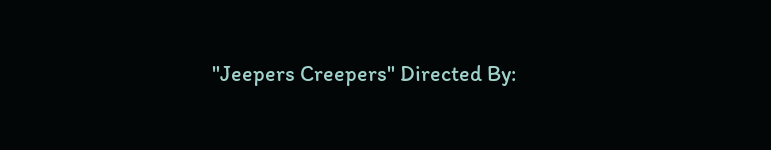"Jeepers Creepers" Directed By: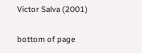Victor Salva (2001)

bottom of page